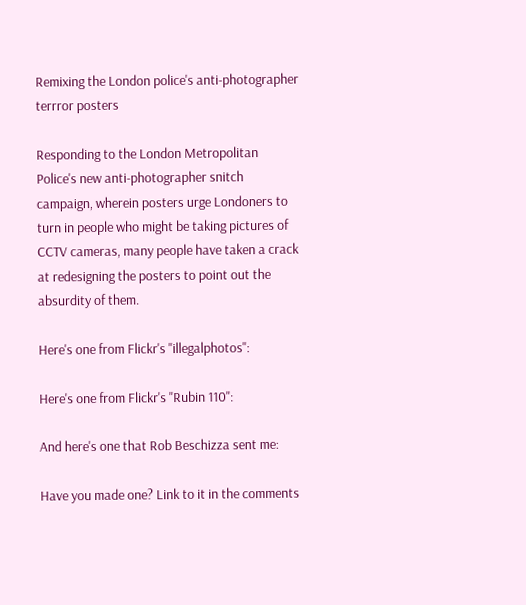Remixing the London police's anti-photographer terrror posters

Responding to the London Metropolitan Police's new anti-photographer snitch campaign, wherein posters urge Londoners to turn in people who might be taking pictures of CCTV cameras, many people have taken a crack at redesigning the posters to point out the absurdity of them.

Here's one from Flickr's "illegalphotos":

Here's one from Flickr's "Rubin 110":

And here's one that Rob Beschizza sent me:

Have you made one? Link to it in the comments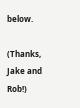below.

(Thanks, Jake and Rob!)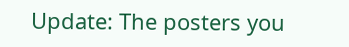Update: The posters you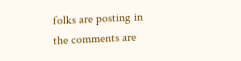folks are posting in the comments are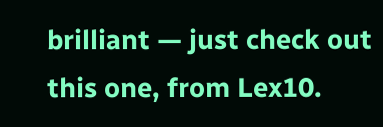brilliant — just check out this one, from Lex10.